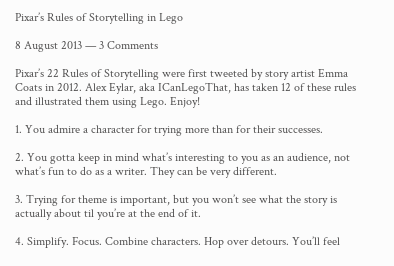Pixar’s Rules of Storytelling in Lego

8 August 2013 — 3 Comments

Pixar’s 22 Rules of Storytelling were first tweeted by story artist Emma Coats in 2012. Alex Eylar, aka ICanLegoThat, has taken 12 of these rules and illustrated them using Lego. Enjoy!

1. You admire a character for trying more than for their successes.

2. You gotta keep in mind what’s interesting to you as an audience, not what’s fun to do as a writer. They can be very different.

3. Trying for theme is important, but you won’t see what the story is actually about til you’re at the end of it.

4. Simplify. Focus. Combine characters. Hop over detours. You’ll feel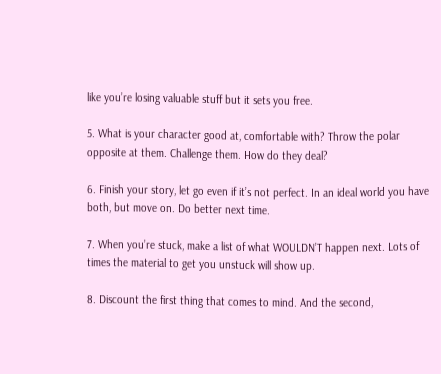like you’re losing valuable stuff but it sets you free.

5. What is your character good at, comfortable with? Throw the polar opposite at them. Challenge them. How do they deal?

6. Finish your story, let go even if it’s not perfect. In an ideal world you have both, but move on. Do better next time.

7. When you’re stuck, make a list of what WOULDN’T happen next. Lots of times the material to get you unstuck will show up.

8. Discount the first thing that comes to mind. And the second,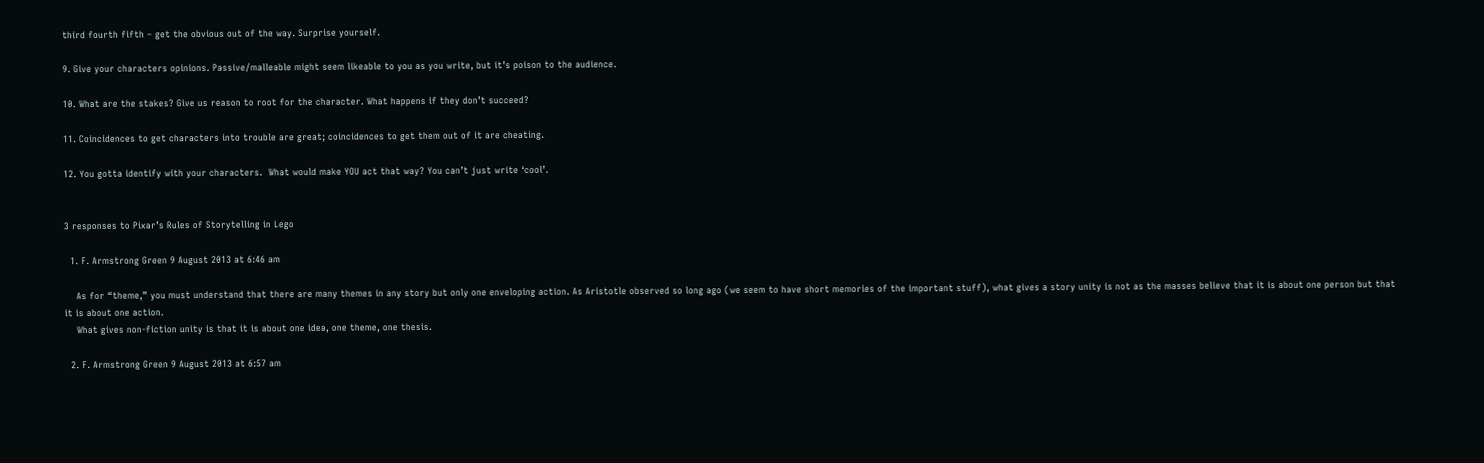third fourth fifth – get the obvious out of the way. Surprise yourself.

9. Give your characters opinions. Passive/malleable might seem likeable to you as you write, but it’s poison to the audience.

10. What are the stakes? Give us reason to root for the character. What happens if they don’t succeed?

11. Coincidences to get characters into trouble are great; coincidences to get them out of it are cheating.

12. You gotta identify with your characters.  What would make YOU act that way? You can’t just write ‘cool’.


3 responses to Pixar’s Rules of Storytelling in Lego

  1. F. Armstrong Green 9 August 2013 at 6:46 am

    As for “theme,” you must understand that there are many themes in any story but only one enveloping action. As Aristotle observed so long ago (we seem to have short memories of the important stuff), what gives a story unity is not as the masses believe that it is about one person but that it is about one action.
    What gives non-fiction unity is that it is about one idea, one theme, one thesis.

  2. F. Armstrong Green 9 August 2013 at 6:57 am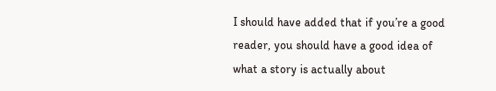I should have added that if you’re a good reader, you should have a good idea of what a story is actually about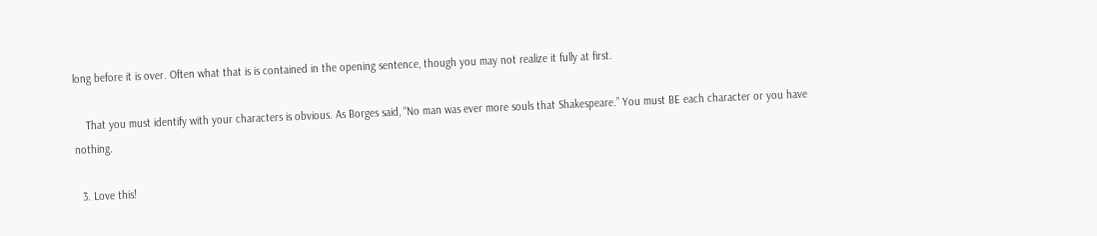long before it is over. Often what that is is contained in the opening sentence, though you may not realize it fully at first.

    That you must identify with your characters is obvious. As Borges said, “No man was ever more souls that Shakespeare.” You must BE each character or you have nothing.

  3. Love this!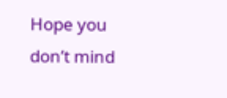Hope you don’t mind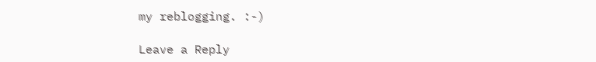my reblogging. :-)

Leave a Reply